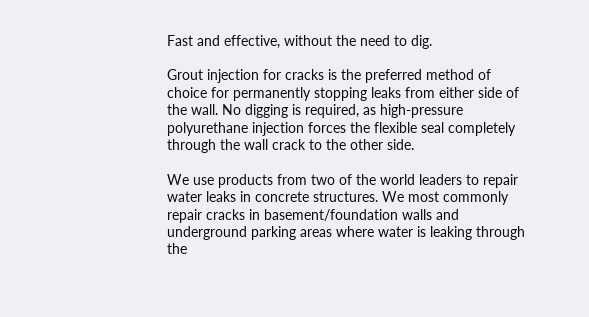Fast and effective, without the need to dig.

Grout injection for cracks is the preferred method of choice for permanently stopping leaks from either side of the wall. No digging is required, as high-pressure polyurethane injection forces the flexible seal completely through the wall crack to the other side.

We use products from two of the world leaders to repair water leaks in concrete structures. We most commonly repair cracks in basement/foundation walls and underground parking areas where water is leaking through the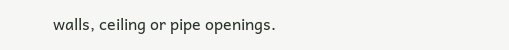walls, ceiling or pipe openings.